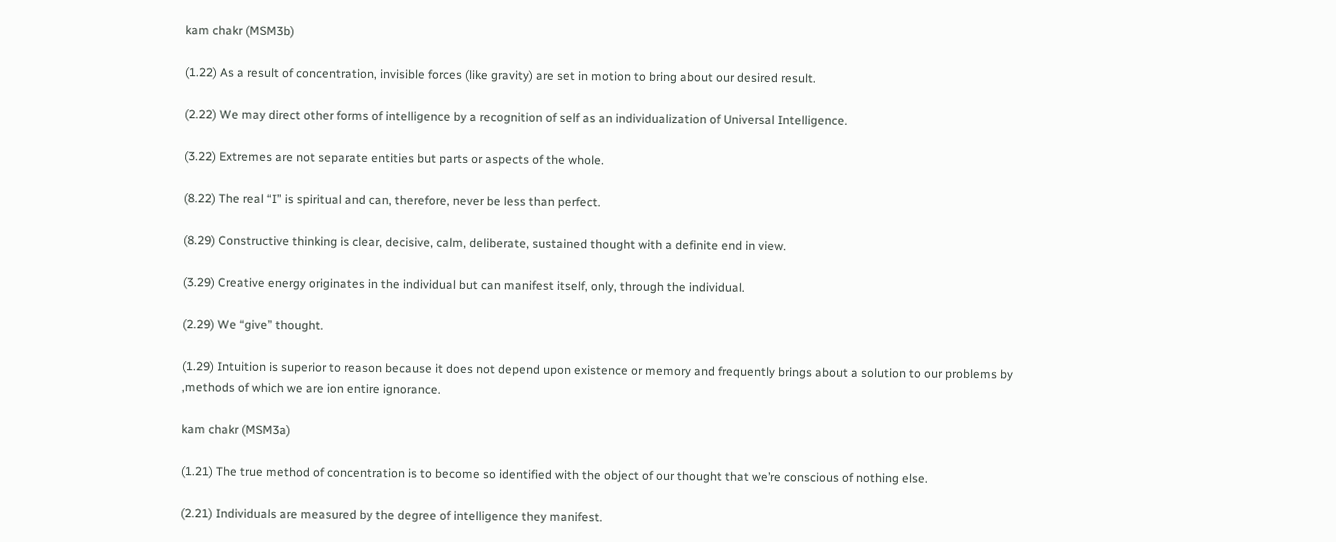kam chakr (MSM3b)

(1.22) As a result of concentration, invisible forces (like gravity) are set in motion to bring about our desired result.

(2.22) We may direct other forms of intelligence by a recognition of self as an individualization of Universal Intelligence.

(3.22) Extremes are not separate entities but parts or aspects of the whole.

(8.22) The real “I” is spiritual and can, therefore, never be less than perfect.

(8.29) Constructive thinking is clear, decisive, calm, deliberate, sustained thought with a definite end in view.

(3.29) Creative energy originates in the individual but can manifest itself, only, through the individual.

(2.29) We “give” thought.

(1.29) Intuition is superior to reason because it does not depend upon existence or memory and frequently brings about a solution to our problems by ,methods of which we are ion entire ignorance.

kam chakr (MSM3a)

(1.21) The true method of concentration is to become so identified with the object of our thought that we’re conscious of nothing else.

(2.21) Individuals are measured by the degree of intelligence they manifest.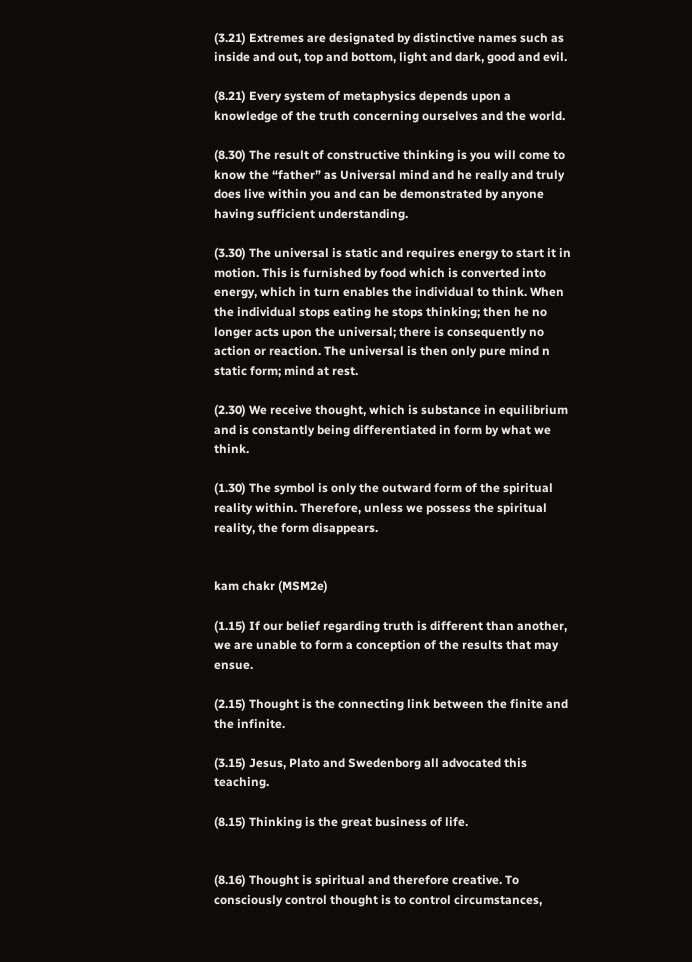(3.21) Extremes are designated by distinctive names such as inside and out, top and bottom, light and dark, good and evil.

(8.21) Every system of metaphysics depends upon a knowledge of the truth concerning ourselves and the world.

(8.30) The result of constructive thinking is you will come to know the “father” as Universal mind and he really and truly does live within you and can be demonstrated by anyone having sufficient understanding.

(3.30) The universal is static and requires energy to start it in motion. This is furnished by food which is converted into energy, which in turn enables the individual to think. When the individual stops eating he stops thinking; then he no longer acts upon the universal; there is consequently no action or reaction. The universal is then only pure mind n static form; mind at rest.

(2.30) We receive thought, which is substance in equilibrium and is constantly being differentiated in form by what we think.

(1.30) The symbol is only the outward form of the spiritual reality within. Therefore, unless we possess the spiritual reality, the form disappears.


kam chakr (MSM2e)

(1.15) If our belief regarding truth is different than another, we are unable to form a conception of the results that may ensue.

(2.15) Thought is the connecting link between the finite and the infinite.

(3.15) Jesus, Plato and Swedenborg all advocated this teaching.

(8.15) Thinking is the great business of life.


(8.16) Thought is spiritual and therefore creative. To consciously control thought is to control circumstances,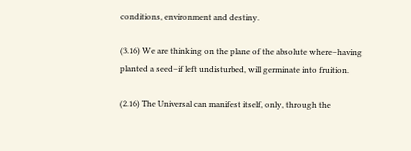conditions, environment and destiny.

(3.16) We are thinking on the plane of the absolute where–having planted a seed–if left undisturbed, will germinate into fruition.

(2.16) The Universal can manifest itself, only, through the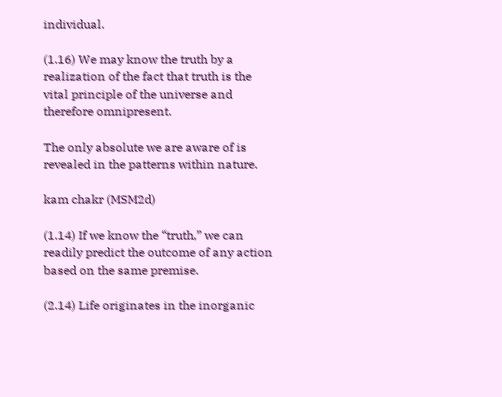individual.

(1.16) We may know the truth by a realization of the fact that truth is the vital principle of the universe and therefore omnipresent.

The only absolute we are aware of is revealed in the patterns within nature.

kam chakr (MSM2d)

(1.14) If we know the “truth,” we can readily predict the outcome of any action based on the same premise.

(2.14) Life originates in the inorganic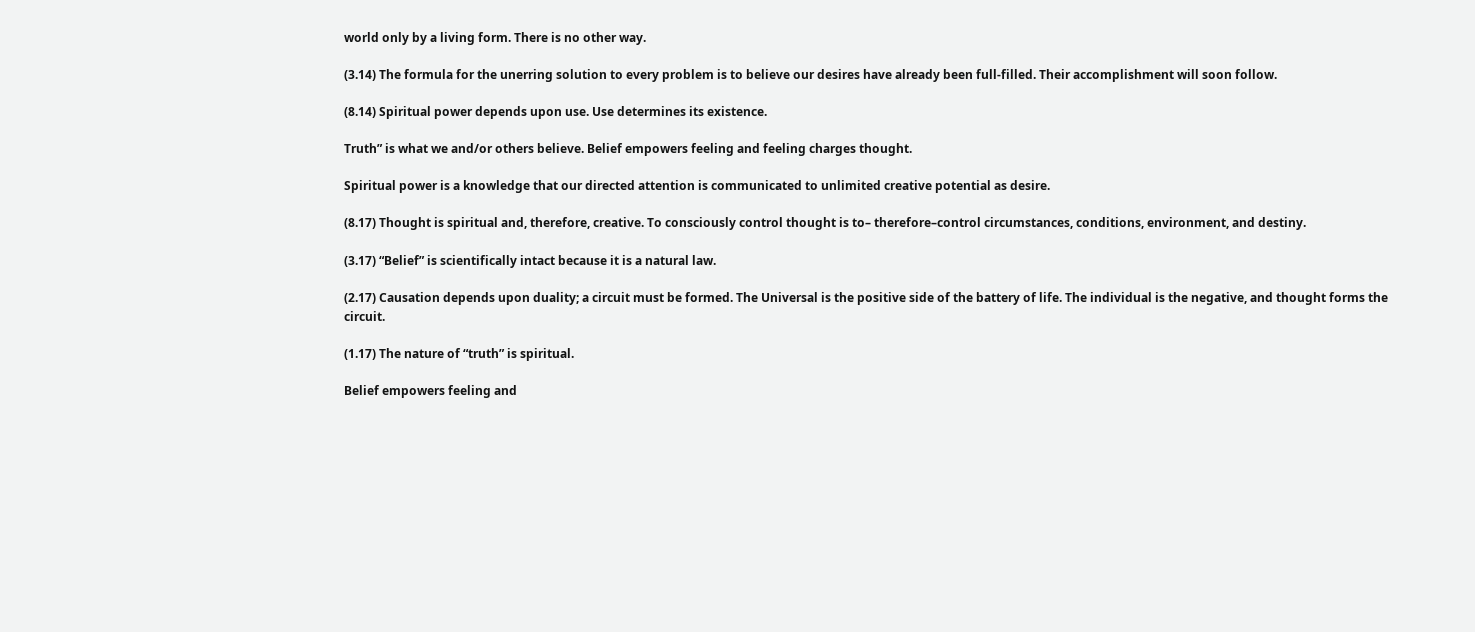world only by a living form. There is no other way.

(3.14) The formula for the unerring solution to every problem is to believe our desires have already been full-filled. Their accomplishment will soon follow.

(8.14) Spiritual power depends upon use. Use determines its existence.

Truth” is what we and/or others believe. Belief empowers feeling and feeling charges thought.

Spiritual power is a knowledge that our directed attention is communicated to unlimited creative potential as desire.

(8.17) Thought is spiritual and, therefore, creative. To consciously control thought is to– therefore–control circumstances, conditions, environment, and destiny.

(3.17) “Belief” is scientifically intact because it is a natural law.

(2.17) Causation depends upon duality; a circuit must be formed. The Universal is the positive side of the battery of life. The individual is the negative, and thought forms the circuit.

(1.17) The nature of “truth” is spiritual.

Belief empowers feeling and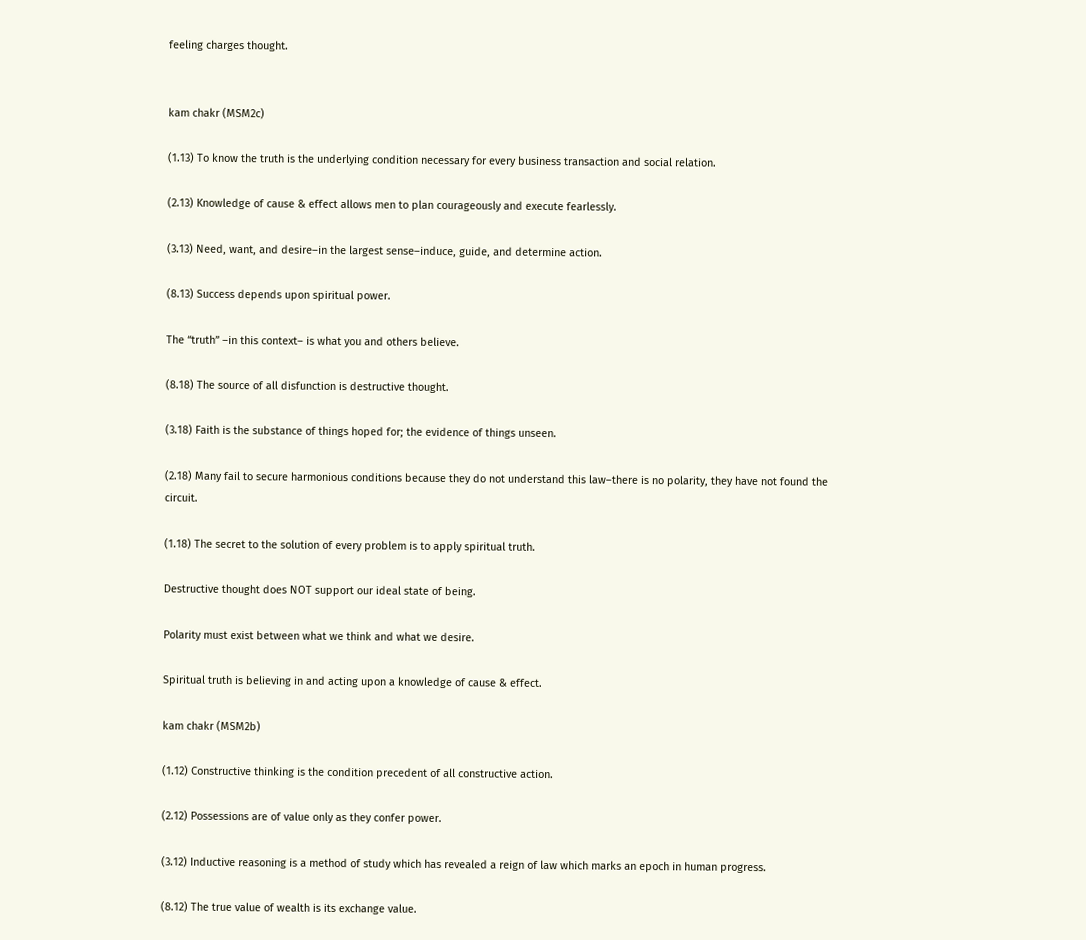feeling charges thought.


kam chakr (MSM2c)

(1.13) To know the truth is the underlying condition necessary for every business transaction and social relation.

(2.13) Knowledge of cause & effect allows men to plan courageously and execute fearlessly.

(3.13) Need, want, and desire–in the largest sense–induce, guide, and determine action.

(8.13) Success depends upon spiritual power.

The “truth” –in this context– is what you and others believe.

(8.18) The source of all disfunction is destructive thought.

(3.18) Faith is the substance of things hoped for; the evidence of things unseen.

(2.18) Many fail to secure harmonious conditions because they do not understand this law–there is no polarity, they have not found the circuit.

(1.18) The secret to the solution of every problem is to apply spiritual truth.

Destructive thought does NOT support our ideal state of being.

Polarity must exist between what we think and what we desire.

Spiritual truth is believing in and acting upon a knowledge of cause & effect.

kam chakr (MSM2b)

(1.12) Constructive thinking is the condition precedent of all constructive action.

(2.12) Possessions are of value only as they confer power.

(3.12) Inductive reasoning is a method of study which has revealed a reign of law which marks an epoch in human progress.

(8.12) The true value of wealth is its exchange value.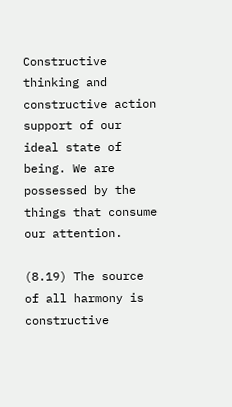Constructive thinking and constructive action support of our ideal state of being. We are possessed by the things that consume our attention.

(8.19) The source of all harmony is constructive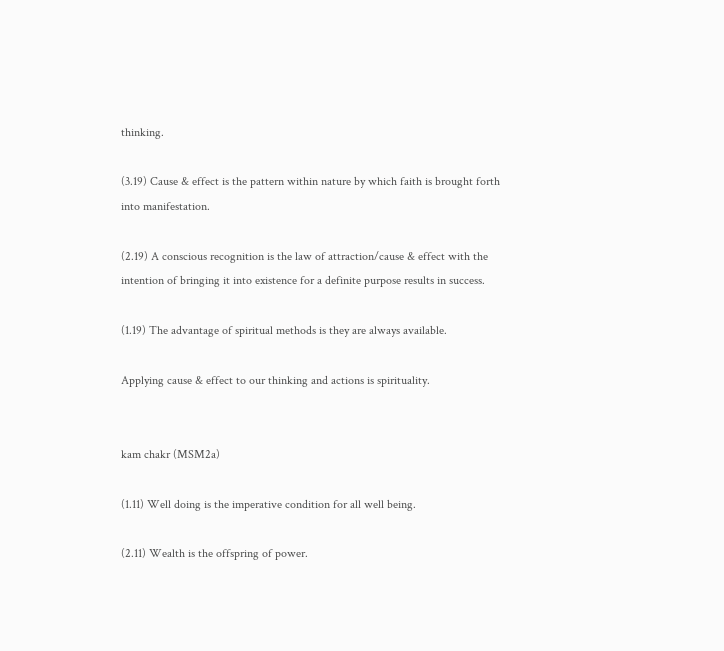thinking.

(3.19) Cause & effect is the pattern within nature by which faith is brought forth into manifestation.

(2.19) A conscious recognition is the law of attraction/cause & effect with the intention of bringing it into existence for a definite purpose results in success.

(1.19) The advantage of spiritual methods is they are always available.

Applying cause & effect to our thinking and actions is spirituality.


kam chakr (MSM2a)

(1.11) Well doing is the imperative condition for all well being.

(2.11) Wealth is the offspring of power.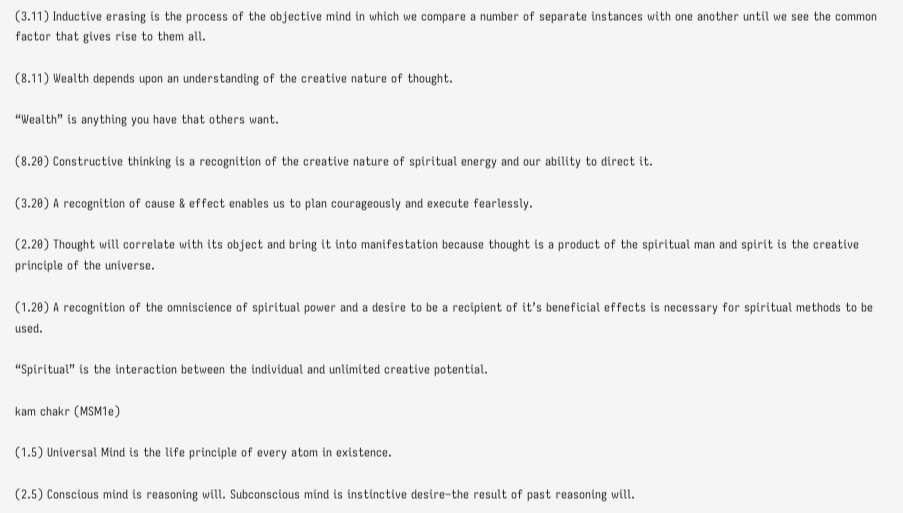(3.11) Inductive erasing is the process of the objective mind in which we compare a number of separate instances with one another until we see the common factor that gives rise to them all.

(8.11) Wealth depends upon an understanding of the creative nature of thought.

“Wealth” is anything you have that others want.

(8.20) Constructive thinking is a recognition of the creative nature of spiritual energy and our ability to direct it.

(3.20) A recognition of cause & effect enables us to plan courageously and execute fearlessly.

(2.20) Thought will correlate with its object and bring it into manifestation because thought is a product of the spiritual man and spirit is the creative principle of the universe.

(1.20) A recognition of the omniscience of spiritual power and a desire to be a recipient of it’s beneficial effects is necessary for spiritual methods to be used.

“Spiritual” is the interaction between the individual and unlimited creative potential.

kam chakr (MSM1e)

(1.5) Universal Mind is the life principle of every atom in existence.

(2.5) Conscious mind is reasoning will. Subconscious mind is instinctive desire–the result of past reasoning will.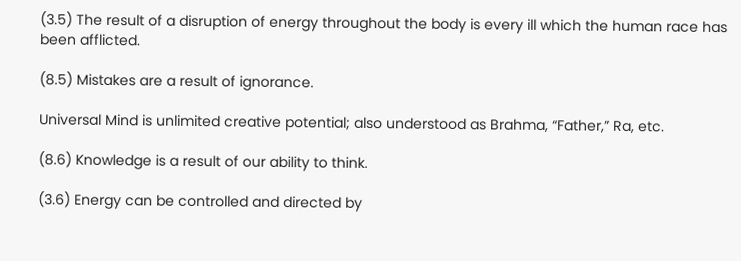(3.5) The result of a disruption of energy throughout the body is every ill which the human race has been afflicted.

(8.5) Mistakes are a result of ignorance.

Universal Mind is unlimited creative potential; also understood as Brahma, “Father,” Ra, etc.

(8.6) Knowledge is a result of our ability to think.

(3.6) Energy can be controlled and directed by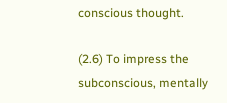conscious thought.

(2.6) To impress the subconscious, mentally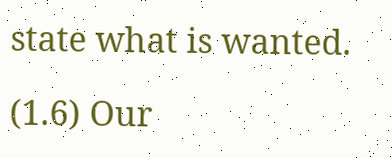state what is wanted.

(1.6) Our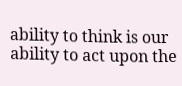ability to think is our ability to act upon the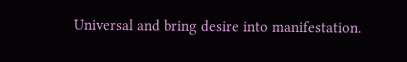Universal and bring desire into manifestation.